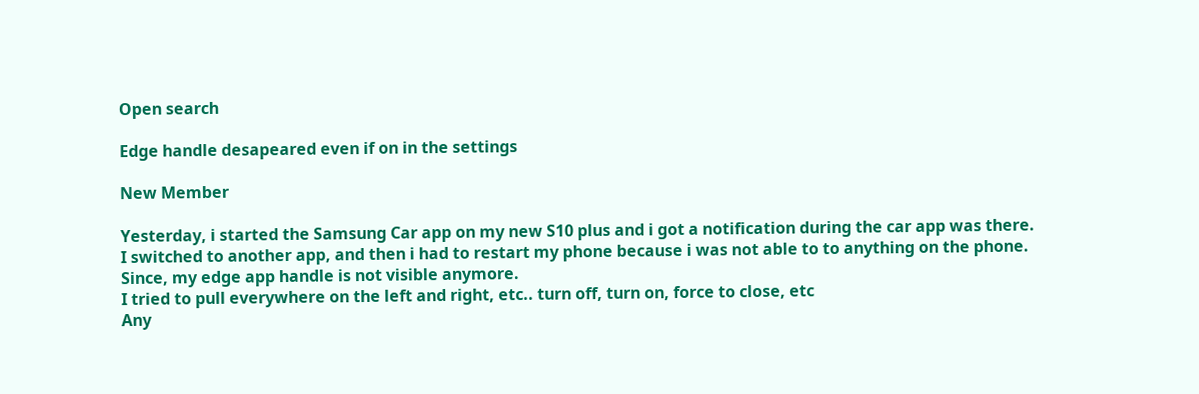Open search

Edge handle desapeared even if on in the settings

New Member

Yesterday, i started the Samsung Car app on my new S10 plus and i got a notification during the car app was there.
I switched to another app, and then i had to restart my phone because i was not able to to anything on the phone.
Since, my edge app handle is not visible anymore.
I tried to pull everywhere on the left and right, etc.. turn off, turn on, force to close, etc
Any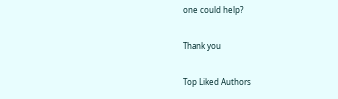one could help?

Thank you

Top Liked Authors